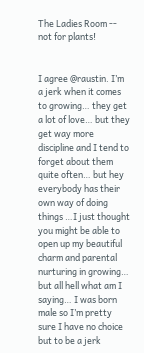The Ladies Room -- not for plants!


I agree @raustin. I’m a jerk when it comes to growing… they get a lot of love… but they get way more discipline and I tend to forget about them quite often… but hey everybody has their own way of doing things …I just thought you might be able to open up my beautiful charm and parental nurturing in growing… but all hell what am I saying… I was born male so I’m pretty sure I have no choice but to be a jerk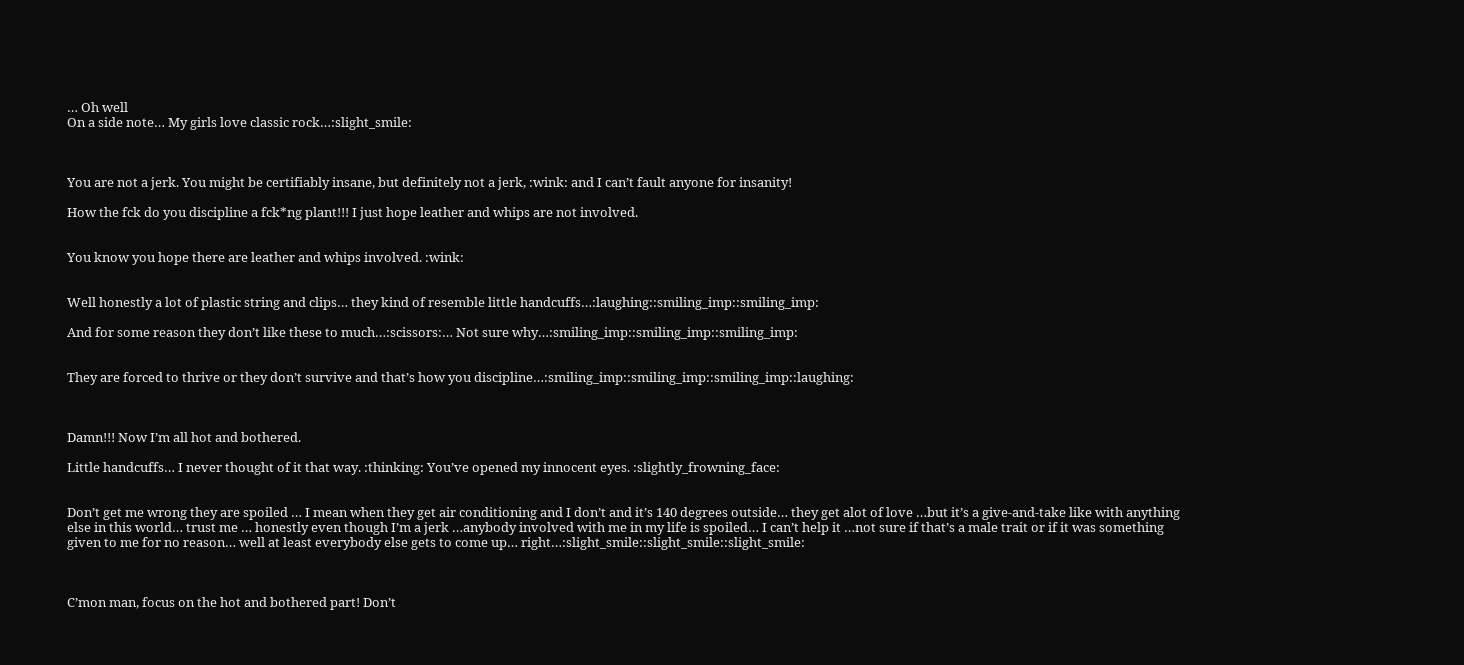… Oh well
On a side note… My girls love classic rock…:slight_smile:



You are not a jerk. You might be certifiably insane, but definitely not a jerk, :wink: and I can’t fault anyone for insanity!

How the fck do you discipline a fck*ng plant!!! I just hope leather and whips are not involved.


You know you hope there are leather and whips involved. :wink:


Well honestly a lot of plastic string and clips… they kind of resemble little handcuffs…:laughing::smiling_imp::smiling_imp:

And for some reason they don’t like these to much…:scissors:… Not sure why…:smiling_imp::smiling_imp::smiling_imp:


They are forced to thrive or they don’t survive and that’s how you discipline…:smiling_imp::smiling_imp::smiling_imp::laughing:



Damn!!! Now I’m all hot and bothered.

Little handcuffs… I never thought of it that way. :thinking: You’ve opened my innocent eyes. :slightly_frowning_face:


Don’t get me wrong they are spoiled … I mean when they get air conditioning and I don’t and it’s 140 degrees outside… they get alot of love …but it’s a give-and-take like with anything else in this world… trust me … honestly even though I’m a jerk …anybody involved with me in my life is spoiled… I can’t help it …not sure if that’s a male trait or if it was something given to me for no reason… well at least everybody else gets to come up… right…:slight_smile::slight_smile::slight_smile:



C’mon man, focus on the hot and bothered part! Don’t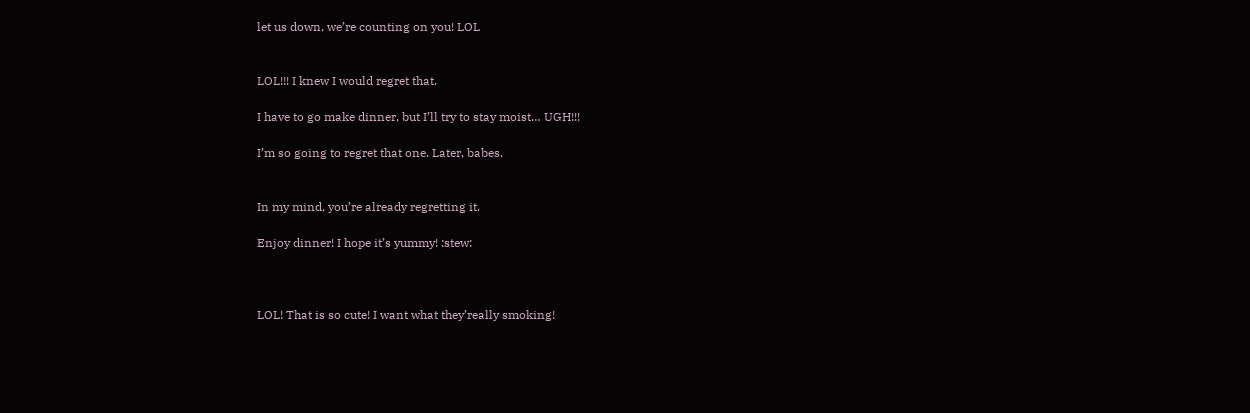let us down, we’re counting on you! LOL


LOL!!! I knew I would regret that.

I have to go make dinner, but I’ll try to stay moist… UGH!!!

I’m so going to regret that one. Later, babes.


In my mind, you’re already regretting it.

Enjoy dinner! I hope it’s yummy! :stew:



LOL! That is so cute! I want what they’really smoking!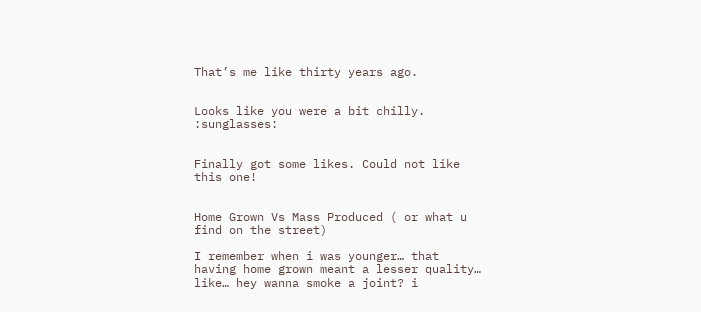That’s me like thirty years ago.


Looks like you were a bit chilly. :sunglasses:


Finally got some likes. Could not like this one!


Home Grown Vs Mass Produced ( or what u find on the street)

I remember when i was younger… that having home grown meant a lesser quality… like… hey wanna smoke a joint? i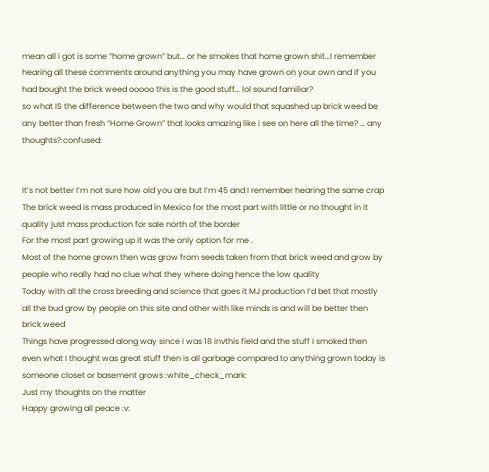mean all i got is some “home grown” but… or he smokes that home grown shit…I remember hearing all these comments around anything you may have grown on your own and if you had bought the brick weed ooooo this is the good stuff… lol sound familiar?
so what IS the difference between the two and why would that squashed up brick weed be any better than fresh “Home Grown” that looks amazing like i see on here all the time? … any thoughts?:confused:


It’s not better I’m not sure how old you are but I’m 45 and I remember hearing the same crap
The brick weed is mass produced in Mexico for the most part with little or no thought in it quality just mass production for sale north of the border
For the most part growing up it was the only option for me .
Most of the home grown then was grow from seeds taken from that brick weed and grow by people who really had no clue what they where doing hence the low quality
Today with all the cross breeding and science that goes it MJ production I’d bet that mostly all the bud grow by people on this site and other with like minds is and will be better then brick weed
Things have progressed along way since I was 18 invthis field and the stuff I smoked then even what I thought was great stuff then is all garbage compared to anything grown today is someone closet or basement grows :white_check_mark:
Just my thoughts on the matter
Happy growing all peace :v: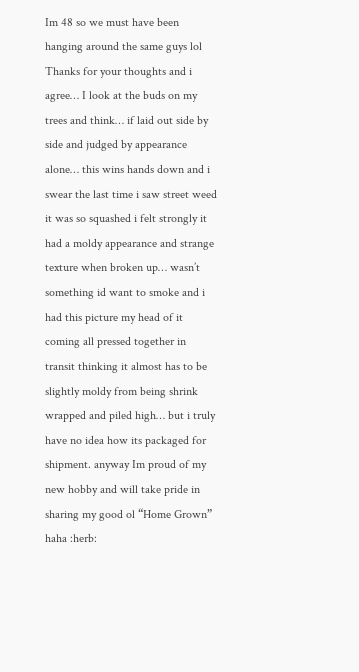Im 48 so we must have been hanging around the same guys lol Thanks for your thoughts and i agree… I look at the buds on my trees and think… if laid out side by side and judged by appearance alone… this wins hands down and i swear the last time i saw street weed it was so squashed i felt strongly it had a moldy appearance and strange texture when broken up… wasn’t something id want to smoke and i had this picture my head of it coming all pressed together in transit thinking it almost has to be slightly moldy from being shrink wrapped and piled high… but i truly have no idea how its packaged for shipment. anyway Im proud of my new hobby and will take pride in sharing my good ol “Home Grown” haha :herb: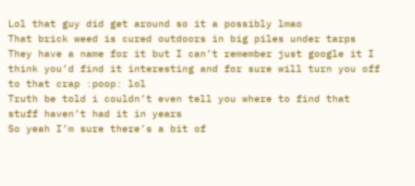Lol that guy did get around so it a possibly lmao
That brick weed is cured outdoors in big piles under tarps
They have a name for it but I can’t remember just google it I think you’d find it interesting and for sure will turn you off to that crap :poop: lol
Truth be told i couldn’t even tell you where to find that stuff haven’t had it in years
So yeah I’m sure there’s a bit of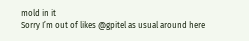mold in it
Sorry I’m out of likes @gpitel as usual around here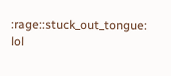:rage::stuck_out_tongue: lol